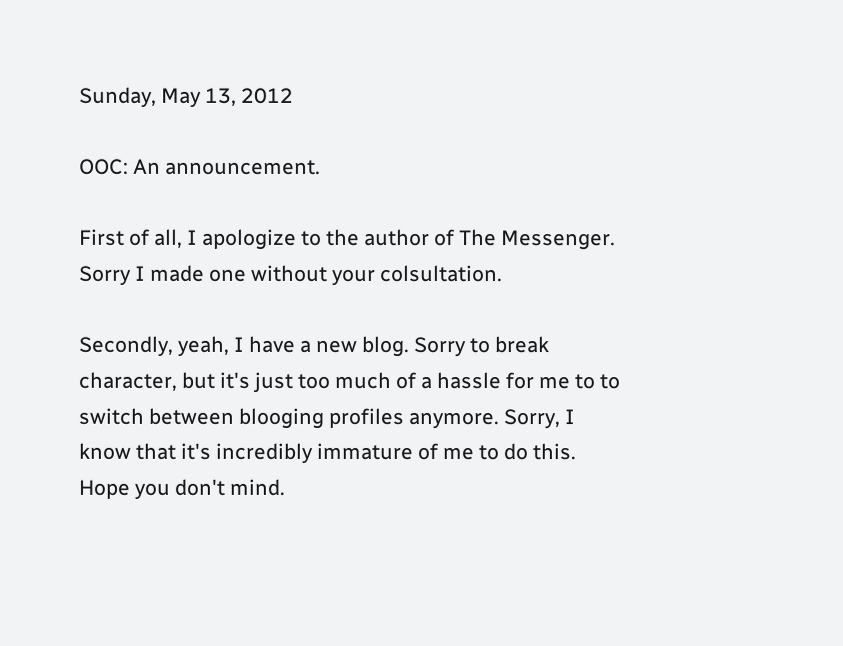Sunday, May 13, 2012

OOC: An announcement.

First of all, I apologize to the author of The Messenger. Sorry I made one without your colsultation.

Secondly, yeah, I have a new blog. Sorry to break character, but it's just too much of a hassle for me to to switch between blooging profiles anymore. Sorry, I know that it's incredibly immature of me to do this. Hope you don't mind.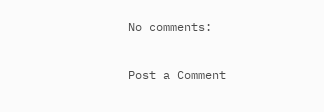No comments:

Post a Comment